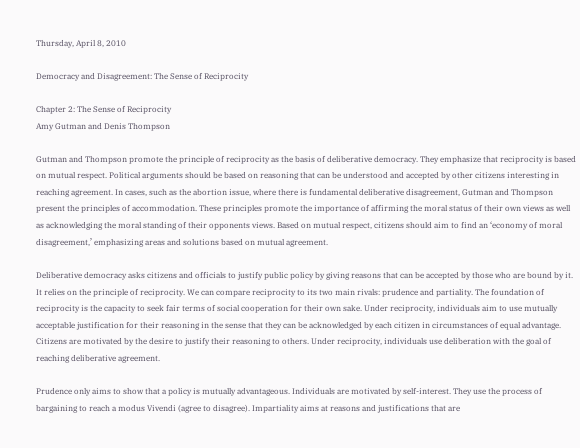Thursday, April 8, 2010

Democracy and Disagreement: The Sense of Reciprocity

Chapter 2: The Sense of Reciprocity
Amy Gutman and Denis Thompson

Gutman and Thompson promote the principle of reciprocity as the basis of deliberative democracy. They emphasize that reciprocity is based on mutual respect. Political arguments should be based on reasoning that can be understood and accepted by other citizens interesting in reaching agreement. In cases, such as the abortion issue, where there is fundamental deliberative disagreement, Gutman and Thompson present the principles of accommodation. These principles promote the importance of affirming the moral status of their own views as well as acknowledging the moral standing of their opponents views. Based on mutual respect, citizens should aim to find an ‘economy of moral disagreement,’ emphasizing areas and solutions based on mutual agreement.

Deliberative democracy asks citizens and officials to justify public policy by giving reasons that can be accepted by those who are bound by it. It relies on the principle of reciprocity. We can compare reciprocity to its two main rivals: prudence and partiality. The foundation of reciprocity is the capacity to seek fair terms of social cooperation for their own sake. Under reciprocity, individuals aim to use mutually acceptable justification for their reasoning in the sense that they can be acknowledged by each citizen in circumstances of equal advantage. Citizens are motivated by the desire to justify their reasoning to others. Under reciprocity, individuals use deliberation with the goal of reaching deliberative agreement.

Prudence only aims to show that a policy is mutually advantageous. Individuals are motivated by self-interest. They use the process of bargaining to reach a modus Vivendi (agree to disagree). Impartiality aims at reasons and justifications that are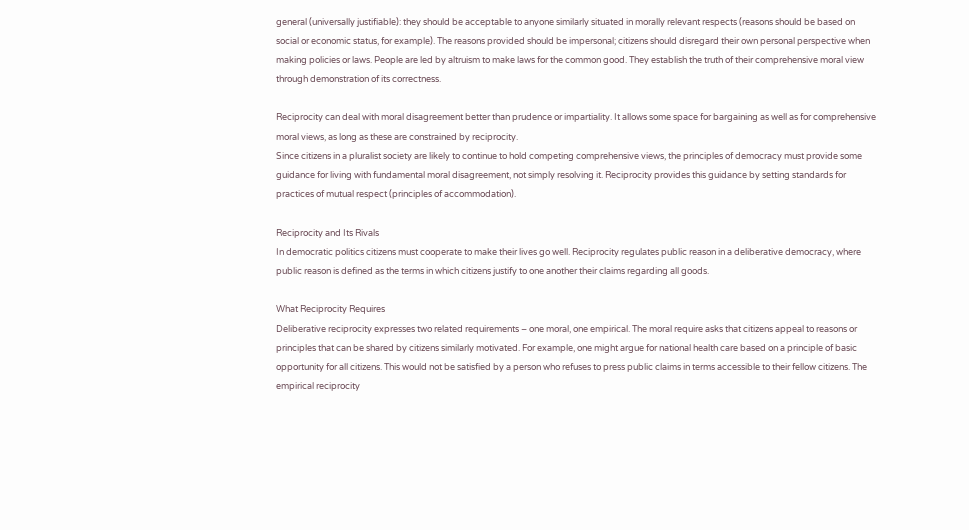general (universally justifiable): they should be acceptable to anyone similarly situated in morally relevant respects (reasons should be based on social or economic status, for example). The reasons provided should be impersonal; citizens should disregard their own personal perspective when making policies or laws. People are led by altruism to make laws for the common good. They establish the truth of their comprehensive moral view through demonstration of its correctness.

Reciprocity can deal with moral disagreement better than prudence or impartiality. It allows some space for bargaining as well as for comprehensive moral views, as long as these are constrained by reciprocity.
Since citizens in a pluralist society are likely to continue to hold competing comprehensive views, the principles of democracy must provide some guidance for living with fundamental moral disagreement, not simply resolving it. Reciprocity provides this guidance by setting standards for practices of mutual respect (principles of accommodation).

Reciprocity and Its Rivals
In democratic politics citizens must cooperate to make their lives go well. Reciprocity regulates public reason in a deliberative democracy, where public reason is defined as the terms in which citizens justify to one another their claims regarding all goods.

What Reciprocity Requires
Deliberative reciprocity expresses two related requirements – one moral, one empirical. The moral require asks that citizens appeal to reasons or principles that can be shared by citizens similarly motivated. For example, one might argue for national health care based on a principle of basic opportunity for all citizens. This would not be satisfied by a person who refuses to press public claims in terms accessible to their fellow citizens. The empirical reciprocity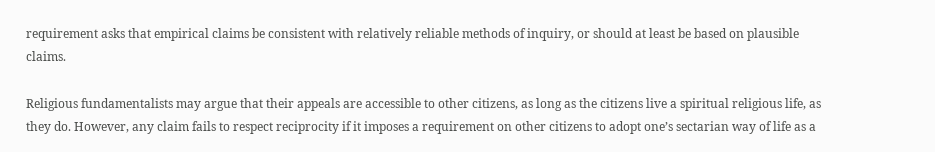requirement asks that empirical claims be consistent with relatively reliable methods of inquiry, or should at least be based on plausible claims.

Religious fundamentalists may argue that their appeals are accessible to other citizens, as long as the citizens live a spiritual religious life, as they do. However, any claim fails to respect reciprocity if it imposes a requirement on other citizens to adopt one’s sectarian way of life as a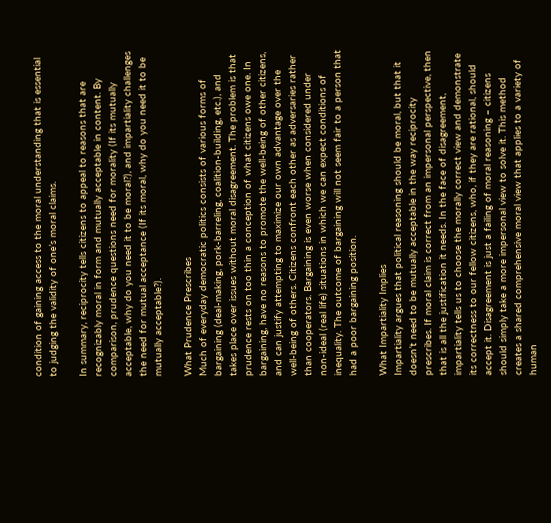condition of gaining access to the moral understanding that is essential to judging the validity of one’s moral claims.

In summary, reciprocity tells citizens to appeal to reasons that are recognizably moral in form and mutually acceptable in content. By comparison, prudence questions need for morality (If its mutually acceptable, why do you need it to be moral?), and impartiality challenges the need for mutual acceptance (If its moral, why do you need it to be mutually acceptable?).

What Prudence Prescribes
Much of everyday democratic politics consists of various forms of bargaining (deal-making, pork-barreling, coalition-building, etc.), and takes place over issues without moral disagreement. The problem is that prudence rests on too thin a conception of what citizens owe one. In bargaining, have no reasons to promote the well-being of other citizens, and can justify attempting to maximize our own advantage over the well-being of others. Citizens confront each other as adversaries rather than cooperators. Bargaining is even worse when considered under non-ideal (real life) situations in which we can expect conditions of inequality. The outcome of bargaining will not seem fair to a person that had a poor bargaining position.

What Impartiality Implies
Impartiality argues that political reasoning should be moral, but that it doesn’t need to be mutually acceptable in the way reciprocity prescribes. If moral claim is correct from an impersonal perspective, then that is all the justification it needs. In the face of disagreement, impartiality tells us to choose the morally correct view and demonstrate its correctness to our fellow citizens, who, if they are rational, should accept it. Disagreement is just a failing of moral reasoning – citizens should simply take a more impersonal view to solve it. This method creates a shared comprehensive moral view that applies to a variety of human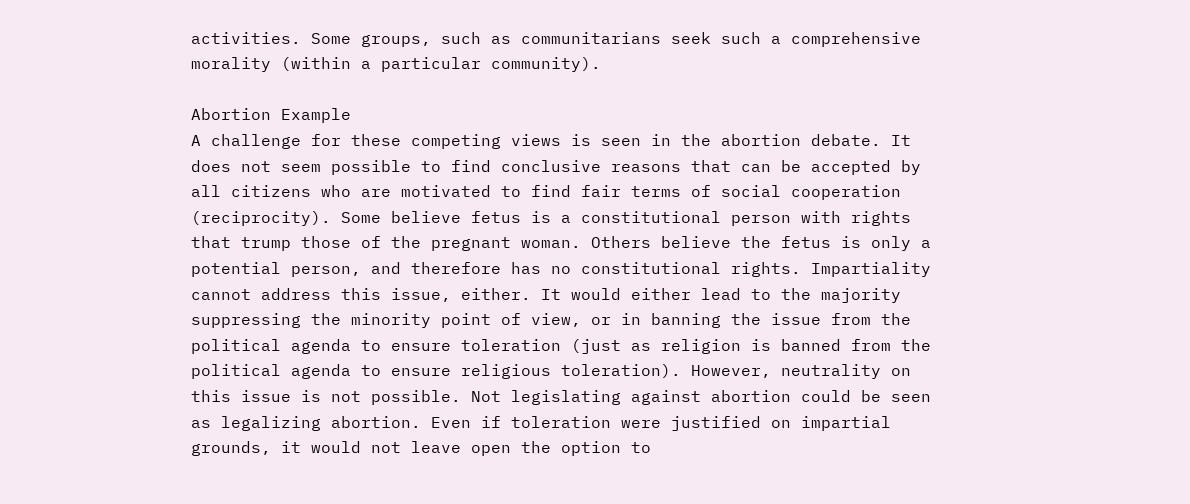activities. Some groups, such as communitarians seek such a comprehensive morality (within a particular community).

Abortion Example
A challenge for these competing views is seen in the abortion debate. It does not seem possible to find conclusive reasons that can be accepted by all citizens who are motivated to find fair terms of social cooperation (reciprocity). Some believe fetus is a constitutional person with rights that trump those of the pregnant woman. Others believe the fetus is only a potential person, and therefore has no constitutional rights. Impartiality cannot address this issue, either. It would either lead to the majority suppressing the minority point of view, or in banning the issue from the political agenda to ensure toleration (just as religion is banned from the political agenda to ensure religious toleration). However, neutrality on this issue is not possible. Not legislating against abortion could be seen as legalizing abortion. Even if toleration were justified on impartial grounds, it would not leave open the option to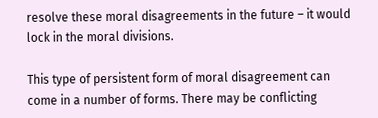resolve these moral disagreements in the future – it would lock in the moral divisions.

This type of persistent form of moral disagreement can come in a number of forms. There may be conflicting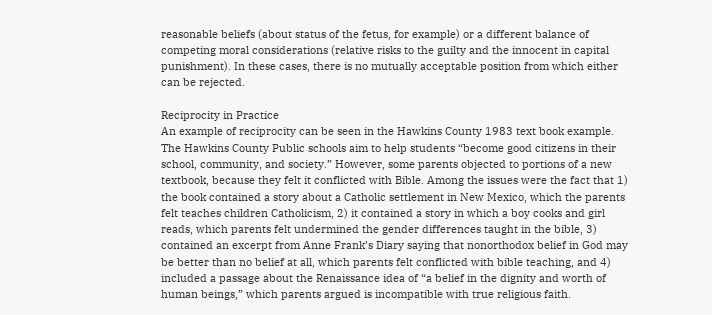reasonable beliefs (about status of the fetus, for example) or a different balance of competing moral considerations (relative risks to the guilty and the innocent in capital punishment). In these cases, there is no mutually acceptable position from which either can be rejected.

Reciprocity in Practice
An example of reciprocity can be seen in the Hawkins County 1983 text book example. The Hawkins County Public schools aim to help students “become good citizens in their school, community, and society.” However, some parents objected to portions of a new textbook, because they felt it conflicted with Bible. Among the issues were the fact that 1) the book contained a story about a Catholic settlement in New Mexico, which the parents felt teaches children Catholicism, 2) it contained a story in which a boy cooks and girl reads, which parents felt undermined the gender differences taught in the bible, 3) contained an excerpt from Anne Frank’s Diary saying that nonorthodox belief in God may be better than no belief at all, which parents felt conflicted with bible teaching, and 4) included a passage about the Renaissance idea of “a belief in the dignity and worth of human beings,” which parents argued is incompatible with true religious faith.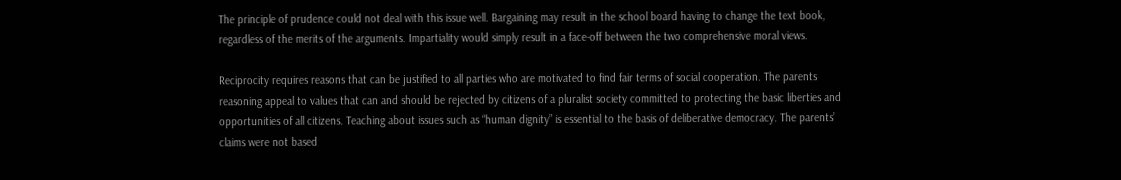The principle of prudence could not deal with this issue well. Bargaining may result in the school board having to change the text book, regardless of the merits of the arguments. Impartiality would simply result in a face-off between the two comprehensive moral views.

Reciprocity requires reasons that can be justified to all parties who are motivated to find fair terms of social cooperation. The parents reasoning appeal to values that can and should be rejected by citizens of a pluralist society committed to protecting the basic liberties and opportunities of all citizens. Teaching about issues such as “human dignity” is essential to the basis of deliberative democracy. The parents’ claims were not based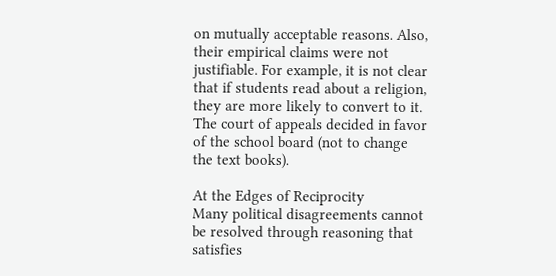on mutually acceptable reasons. Also, their empirical claims were not justifiable. For example, it is not clear that if students read about a religion, they are more likely to convert to it. The court of appeals decided in favor of the school board (not to change the text books).

At the Edges of Reciprocity
Many political disagreements cannot be resolved through reasoning that satisfies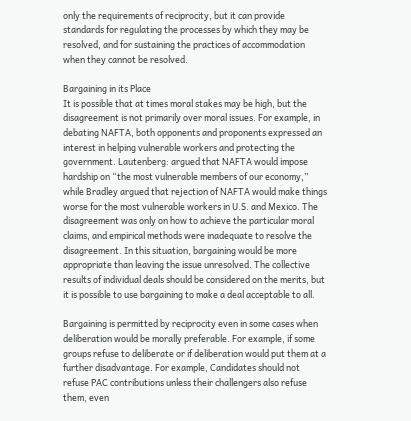only the requirements of reciprocity, but it can provide standards for regulating the processes by which they may be resolved, and for sustaining the practices of accommodation when they cannot be resolved.

Bargaining in its Place
It is possible that at times moral stakes may be high, but the disagreement is not primarily over moral issues. For example, in debating NAFTA, both opponents and proponents expressed an interest in helping vulnerable workers and protecting the government. Lautenberg: argued that NAFTA would impose hardship on “the most vulnerable members of our economy,” while Bradley argued that rejection of NAFTA would make things worse for the most vulnerable workers in U.S. and Mexico. The disagreement was only on how to achieve the particular moral claims, and empirical methods were inadequate to resolve the disagreement. In this situation, bargaining would be more appropriate than leaving the issue unresolved. The collective results of individual deals should be considered on the merits, but it is possible to use bargaining to make a deal acceptable to all.

Bargaining is permitted by reciprocity even in some cases when deliberation would be morally preferable. For example, if some groups refuse to deliberate or if deliberation would put them at a further disadvantage. For example, Candidates should not refuse PAC contributions unless their challengers also refuse them, even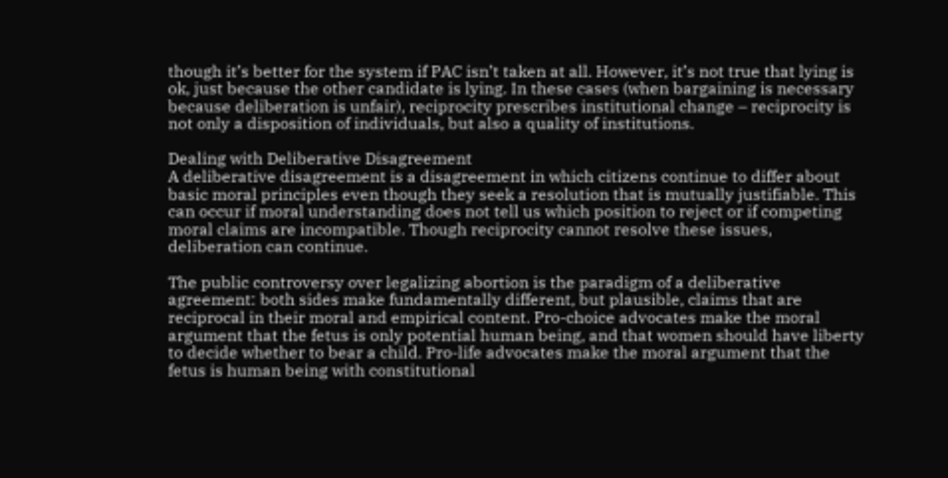though it’s better for the system if PAC isn’t taken at all. However, it’s not true that lying is ok, just because the other candidate is lying. In these cases (when bargaining is necessary because deliberation is unfair), reciprocity prescribes institutional change – reciprocity is not only a disposition of individuals, but also a quality of institutions.

Dealing with Deliberative Disagreement
A deliberative disagreement is a disagreement in which citizens continue to differ about basic moral principles even though they seek a resolution that is mutually justifiable. This can occur if moral understanding does not tell us which position to reject or if competing moral claims are incompatible. Though reciprocity cannot resolve these issues, deliberation can continue.

The public controversy over legalizing abortion is the paradigm of a deliberative agreement: both sides make fundamentally different, but plausible, claims that are reciprocal in their moral and empirical content. Pro-choice advocates make the moral argument that the fetus is only potential human being, and that women should have liberty to decide whether to bear a child. Pro-life advocates make the moral argument that the fetus is human being with constitutional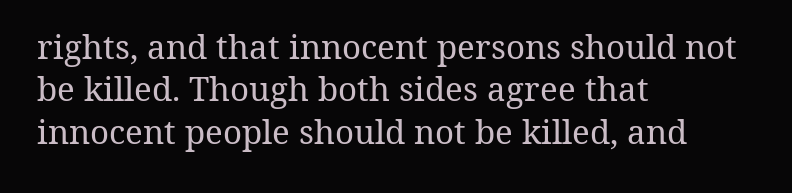rights, and that innocent persons should not be killed. Though both sides agree that innocent people should not be killed, and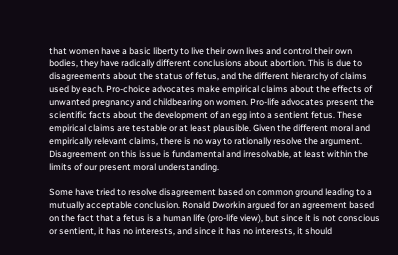that women have a basic liberty to live their own lives and control their own bodies, they have radically different conclusions about abortion. This is due to disagreements about the status of fetus, and the different hierarchy of claims used by each. Pro-choice advocates make empirical claims about the effects of unwanted pregnancy and childbearing on women. Pro-life advocates present the scientific facts about the development of an egg into a sentient fetus. These empirical claims are testable or at least plausible. Given the different moral and empirically relevant claims, there is no way to rationally resolve the argument. Disagreement on this issue is fundamental and irresolvable, at least within the limits of our present moral understanding.

Some have tried to resolve disagreement based on common ground leading to a mutually acceptable conclusion. Ronald Dworkin argued for an agreement based on the fact that a fetus is a human life (pro-life view), but since it is not conscious or sentient, it has no interests, and since it has no interests, it should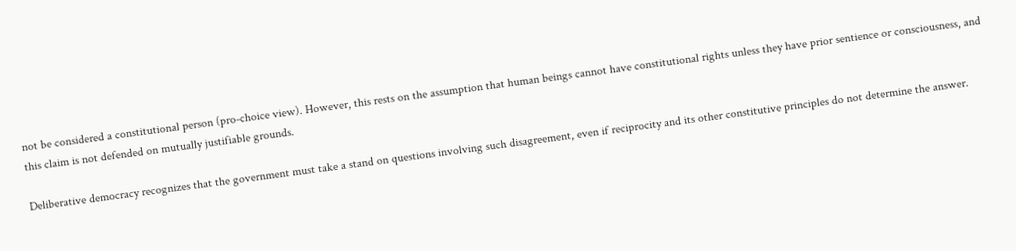not be considered a constitutional person (pro-choice view). However, this rests on the assumption that human beings cannot have constitutional rights unless they have prior sentience or consciousness, and this claim is not defended on mutually justifiable grounds.

Deliberative democracy recognizes that the government must take a stand on questions involving such disagreement, even if reciprocity and its other constitutive principles do not determine the answer.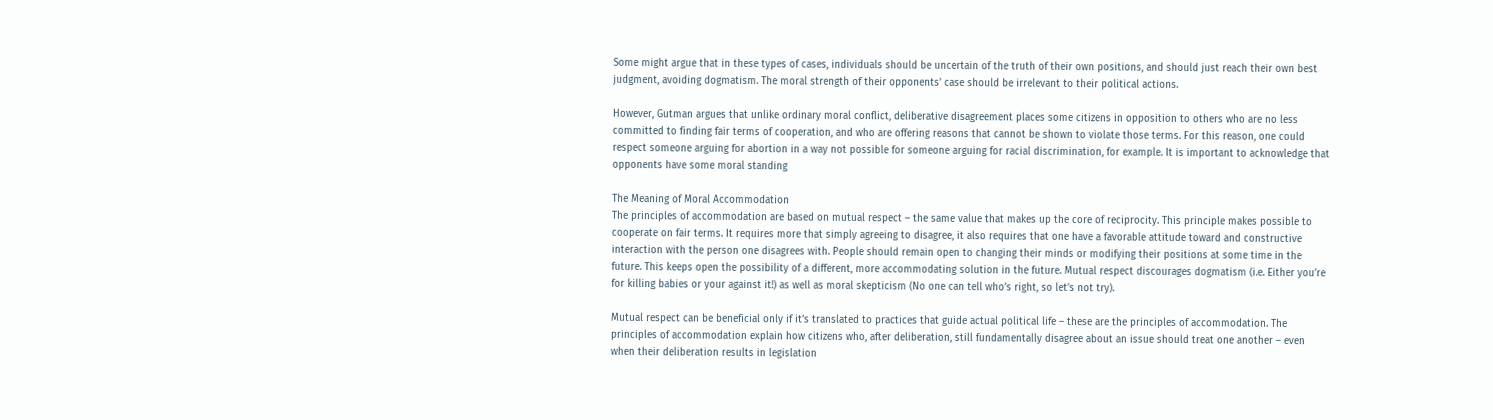Some might argue that in these types of cases, individuals should be uncertain of the truth of their own positions, and should just reach their own best judgment, avoiding dogmatism. The moral strength of their opponents’ case should be irrelevant to their political actions.

However, Gutman argues that unlike ordinary moral conflict, deliberative disagreement places some citizens in opposition to others who are no less committed to finding fair terms of cooperation, and who are offering reasons that cannot be shown to violate those terms. For this reason, one could respect someone arguing for abortion in a way not possible for someone arguing for racial discrimination, for example. It is important to acknowledge that opponents have some moral standing

The Meaning of Moral Accommodation
The principles of accommodation are based on mutual respect – the same value that makes up the core of reciprocity. This principle makes possible to cooperate on fair terms. It requires more that simply agreeing to disagree, it also requires that one have a favorable attitude toward and constructive interaction with the person one disagrees with. People should remain open to changing their minds or modifying their positions at some time in the future. This keeps open the possibility of a different, more accommodating solution in the future. Mutual respect discourages dogmatism (i.e. Either you’re for killing babies or your against it!) as well as moral skepticism (No one can tell who’s right, so let’s not try).

Mutual respect can be beneficial only if it’s translated to practices that guide actual political life – these are the principles of accommodation. The principles of accommodation explain how citizens who, after deliberation, still fundamentally disagree about an issue should treat one another – even when their deliberation results in legislation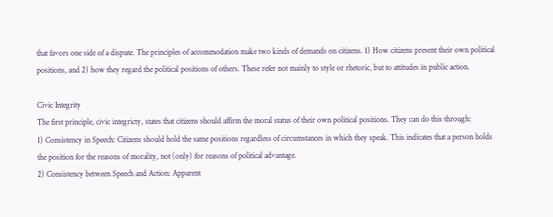that favors one side of a dispute. The principles of accommodation make two kinds of demands on citizens. 1) How citizens present their own political positions, and 2) how they regard the political positions of others. These refer not mainly to style or rhetoric, but to attitudes in public action.

Civic Integrity
The first principle, civic integricty, states that citizens should affirm the moral status of their own political positions. They can do this through:
1) Consistency in Speech: Citizens should hold the same positions regardless of circumstances in which they speak. This indicates that a person holds the position for the reasons of morality, not (only) for reasons of political advantage.
2) Consistency between Speech and Action: Apparent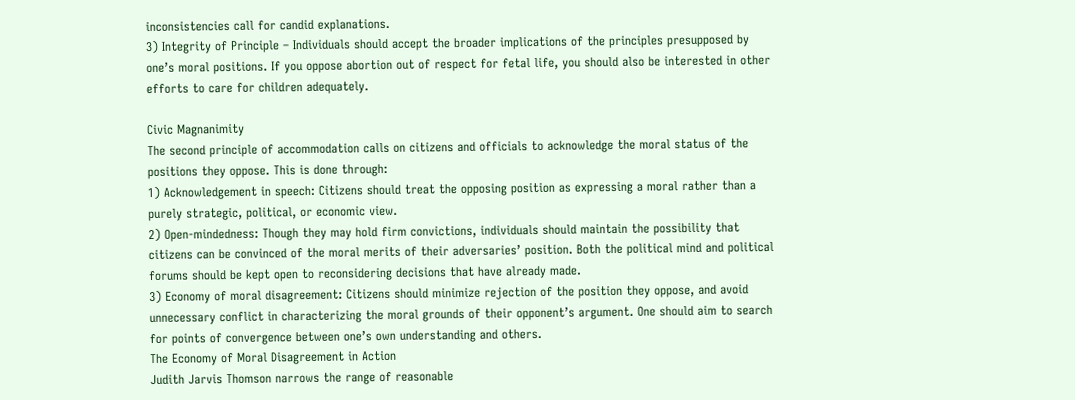inconsistencies call for candid explanations.
3) Integrity of Principle – Individuals should accept the broader implications of the principles presupposed by one’s moral positions. If you oppose abortion out of respect for fetal life, you should also be interested in other efforts to care for children adequately.

Civic Magnanimity
The second principle of accommodation calls on citizens and officials to acknowledge the moral status of the positions they oppose. This is done through:
1) Acknowledgement in speech: Citizens should treat the opposing position as expressing a moral rather than a purely strategic, political, or economic view.
2) Open-mindedness: Though they may hold firm convictions, individuals should maintain the possibility that citizens can be convinced of the moral merits of their adversaries’ position. Both the political mind and political forums should be kept open to reconsidering decisions that have already made.
3) Economy of moral disagreement: Citizens should minimize rejection of the position they oppose, and avoid unnecessary conflict in characterizing the moral grounds of their opponent’s argument. One should aim to search for points of convergence between one’s own understanding and others.
The Economy of Moral Disagreement in Action
Judith Jarvis Thomson narrows the range of reasonable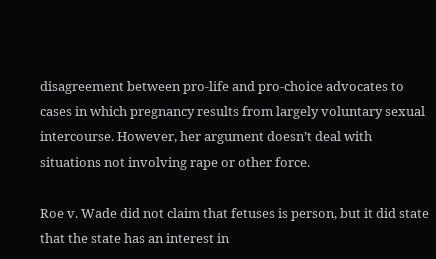disagreement between pro-life and pro-choice advocates to cases in which pregnancy results from largely voluntary sexual intercourse. However, her argument doesn’t deal with situations not involving rape or other force.

Roe v. Wade did not claim that fetuses is person, but it did state that the state has an interest in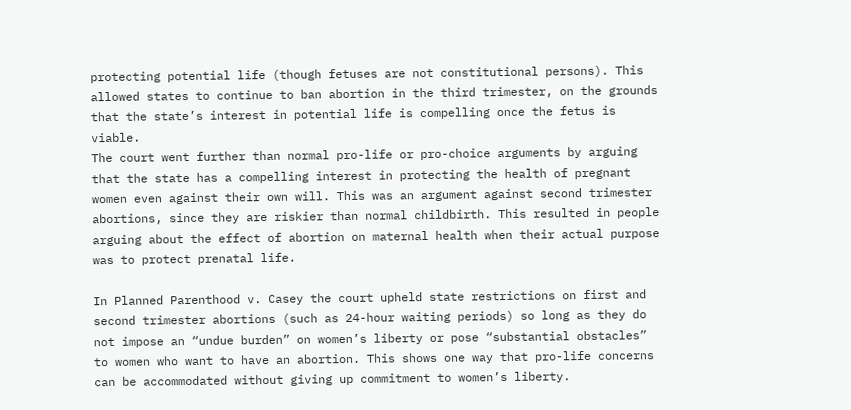protecting potential life (though fetuses are not constitutional persons). This allowed states to continue to ban abortion in the third trimester, on the grounds that the state’s interest in potential life is compelling once the fetus is viable.
The court went further than normal pro-life or pro-choice arguments by arguing that the state has a compelling interest in protecting the health of pregnant women even against their own will. This was an argument against second trimester abortions, since they are riskier than normal childbirth. This resulted in people arguing about the effect of abortion on maternal health when their actual purpose was to protect prenatal life.

In Planned Parenthood v. Casey the court upheld state restrictions on first and second trimester abortions (such as 24-hour waiting periods) so long as they do not impose an “undue burden” on women’s liberty or pose “substantial obstacles” to women who want to have an abortion. This shows one way that pro-life concerns can be accommodated without giving up commitment to women’s liberty.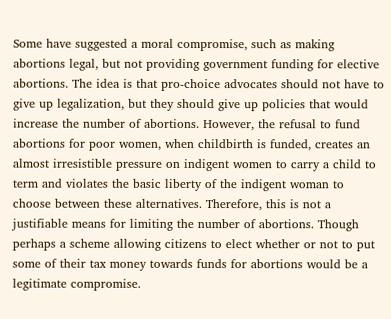Some have suggested a moral compromise, such as making abortions legal, but not providing government funding for elective abortions. The idea is that pro-choice advocates should not have to give up legalization, but they should give up policies that would increase the number of abortions. However, the refusal to fund abortions for poor women, when childbirth is funded, creates an almost irresistible pressure on indigent women to carry a child to term and violates the basic liberty of the indigent woman to choose between these alternatives. Therefore, this is not a justifiable means for limiting the number of abortions. Though perhaps a scheme allowing citizens to elect whether or not to put some of their tax money towards funds for abortions would be a legitimate compromise.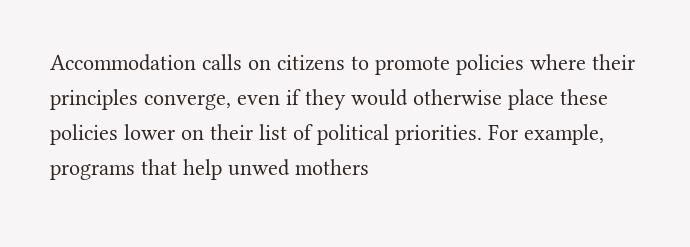Accommodation calls on citizens to promote policies where their principles converge, even if they would otherwise place these policies lower on their list of political priorities. For example, programs that help unwed mothers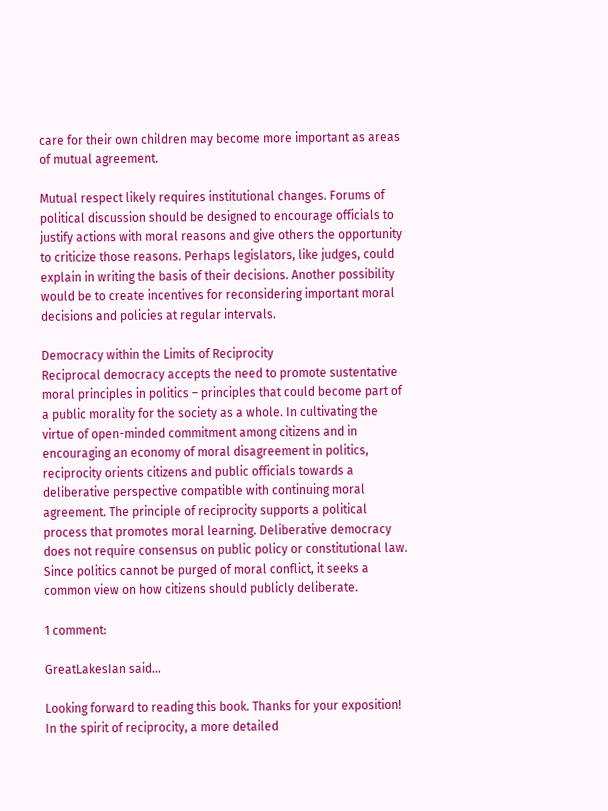care for their own children may become more important as areas of mutual agreement.

Mutual respect likely requires institutional changes. Forums of political discussion should be designed to encourage officials to justify actions with moral reasons and give others the opportunity to criticize those reasons. Perhaps legislators, like judges, could explain in writing the basis of their decisions. Another possibility would be to create incentives for reconsidering important moral decisions and policies at regular intervals.

Democracy within the Limits of Reciprocity
Reciprocal democracy accepts the need to promote sustentative moral principles in politics – principles that could become part of a public morality for the society as a whole. In cultivating the virtue of open-minded commitment among citizens and in encouraging an economy of moral disagreement in politics, reciprocity orients citizens and public officials towards a deliberative perspective compatible with continuing moral agreement. The principle of reciprocity supports a political process that promotes moral learning. Deliberative democracy does not require consensus on public policy or constitutional law. Since politics cannot be purged of moral conflict, it seeks a common view on how citizens should publicly deliberate.

1 comment:

GreatLakesIan said...

Looking forward to reading this book. Thanks for your exposition! In the spirit of reciprocity, a more detailed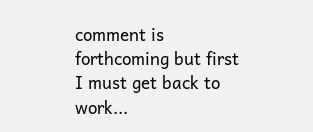comment is forthcoming but first I must get back to work...